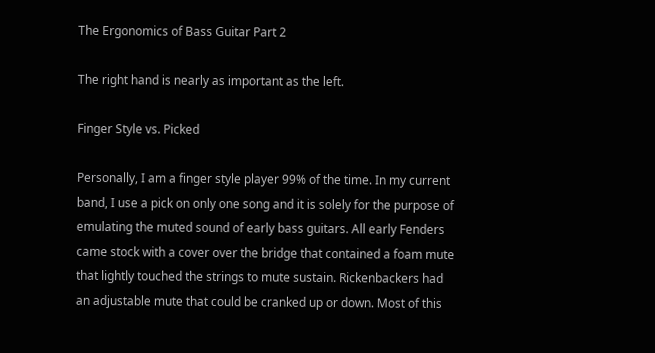The Ergonomics of Bass Guitar Part 2

The right hand is nearly as important as the left.

Finger Style vs. Picked

Personally, I am a finger style player 99% of the time. In my current band, I use a pick on only one song and it is solely for the purpose of emulating the muted sound of early bass guitars. All early Fenders came stock with a cover over the bridge that contained a foam mute that lightly touched the strings to mute sustain. Rickenbackers had an adjustable mute that could be cranked up or down. Most of this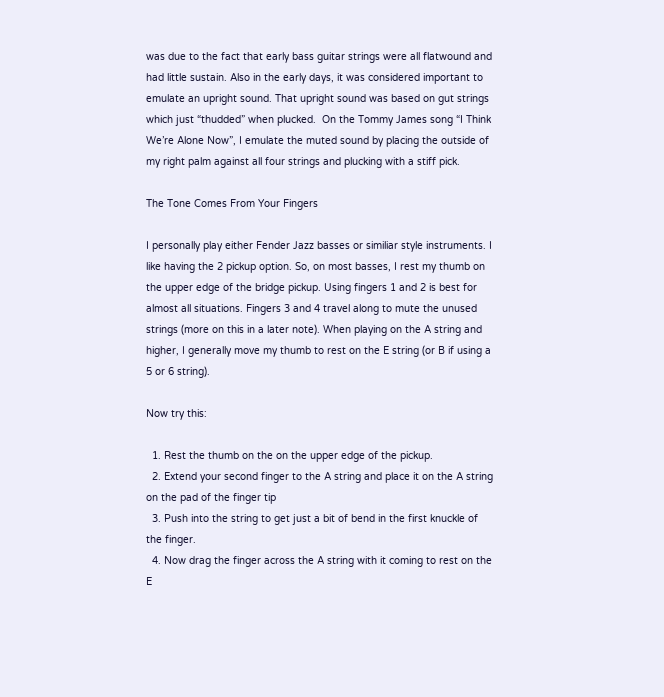was due to the fact that early bass guitar strings were all flatwound and had little sustain. Also in the early days, it was considered important to emulate an upright sound. That upright sound was based on gut strings which just “thudded” when plucked.  On the Tommy James song “I Think We’re Alone Now”, I emulate the muted sound by placing the outside of my right palm against all four strings and plucking with a stiff pick.

The Tone Comes From Your Fingers

I personally play either Fender Jazz basses or similiar style instruments. I like having the 2 pickup option. So, on most basses, I rest my thumb on the upper edge of the bridge pickup. Using fingers 1 and 2 is best for almost all situations. Fingers 3 and 4 travel along to mute the unused strings (more on this in a later note). When playing on the A string and higher, I generally move my thumb to rest on the E string (or B if using a 5 or 6 string).

Now try this:

  1. Rest the thumb on the on the upper edge of the pickup.
  2. Extend your second finger to the A string and place it on the A string on the pad of the finger tip
  3. Push into the string to get just a bit of bend in the first knuckle of the finger.
  4. Now drag the finger across the A string with it coming to rest on the E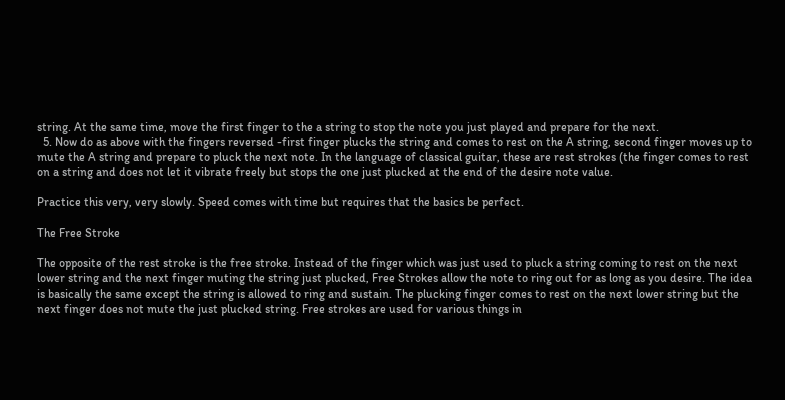string. At the same time, move the first finger to the a string to stop the note you just played and prepare for the next.
  5. Now do as above with the fingers reversed -first finger plucks the string and comes to rest on the A string, second finger moves up to mute the A string and prepare to pluck the next note. In the language of classical guitar, these are rest strokes (the finger comes to rest on a string and does not let it vibrate freely but stops the one just plucked at the end of the desire note value.

Practice this very, very slowly. Speed comes with time but requires that the basics be perfect.

The Free Stroke

The opposite of the rest stroke is the free stroke. Instead of the finger which was just used to pluck a string coming to rest on the next lower string and the next finger muting the string just plucked, Free Strokes allow the note to ring out for as long as you desire. The idea is basically the same except the string is allowed to ring and sustain. The plucking finger comes to rest on the next lower string but the next finger does not mute the just plucked string. Free strokes are used for various things in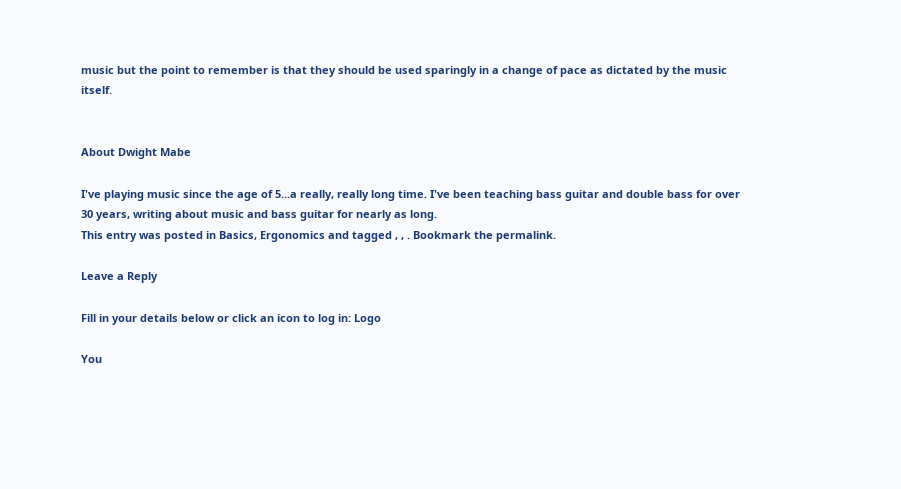music but the point to remember is that they should be used sparingly in a change of pace as dictated by the music itself.


About Dwight Mabe

I've playing music since the age of 5...a really, really long time. I've been teaching bass guitar and double bass for over 30 years, writing about music and bass guitar for nearly as long.
This entry was posted in Basics, Ergonomics and tagged , , . Bookmark the permalink.

Leave a Reply

Fill in your details below or click an icon to log in: Logo

You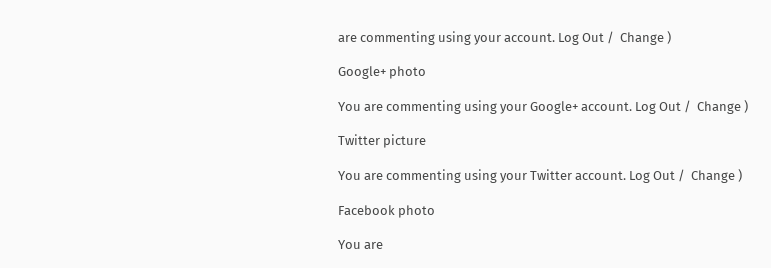are commenting using your account. Log Out /  Change )

Google+ photo

You are commenting using your Google+ account. Log Out /  Change )

Twitter picture

You are commenting using your Twitter account. Log Out /  Change )

Facebook photo

You are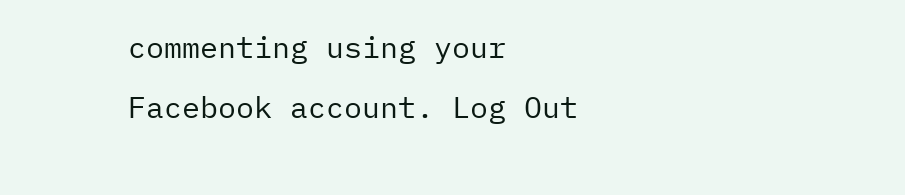commenting using your Facebook account. Log Out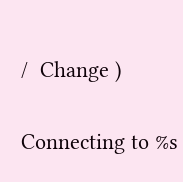/  Change )


Connecting to %s